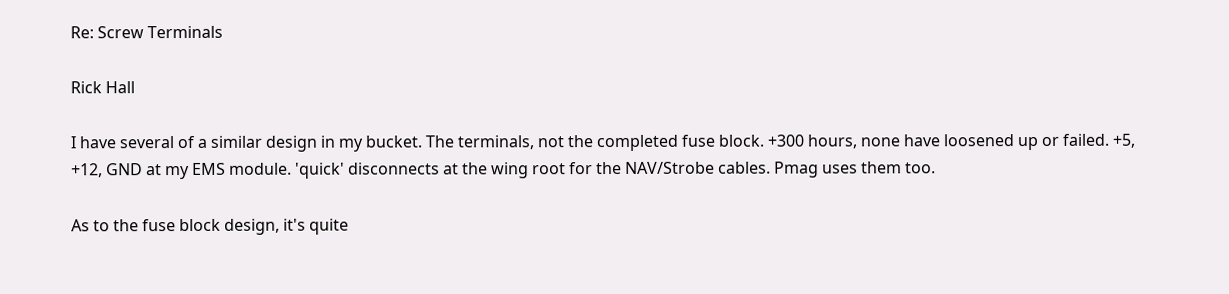Re: Screw Terminals

Rick Hall

I have several of a similar design in my bucket. The terminals, not the completed fuse block. +300 hours, none have loosened up or failed. +5, +12, GND at my EMS module. 'quick' disconnects at the wing root for the NAV/Strobe cables. Pmag uses them too.

As to the fuse block design, it's quite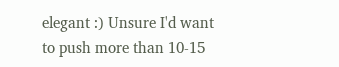elegant :) Unsure I'd want to push more than 10-15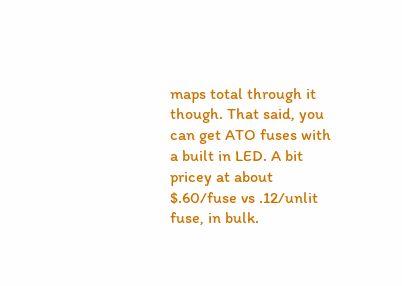maps total through it though. That said, you can get ATO fuses with a built in LED. A bit pricey at about $.60/fuse vs .12/unlit fuse, in bulk.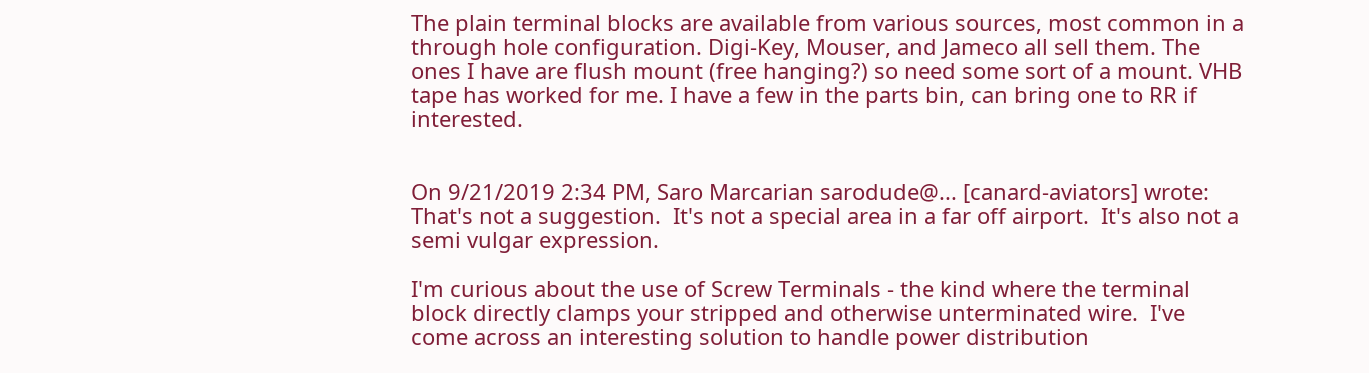The plain terminal blocks are available from various sources, most common in a through hole configuration. Digi-Key, Mouser, and Jameco all sell them. The ones I have are flush mount (free hanging?) so need some sort of a mount. VHB tape has worked for me. I have a few in the parts bin, can bring one to RR if interested.


On 9/21/2019 2:34 PM, Saro Marcarian sarodude@... [canard-aviators] wrote:
That's not a suggestion.  It's not a special area in a far off airport.  It's also not a semi vulgar expression.

I'm curious about the use of Screw Terminals - the kind where the terminal block directly clamps your stripped and otherwise unterminated wire.  I've come across an interesting solution to handle power distribution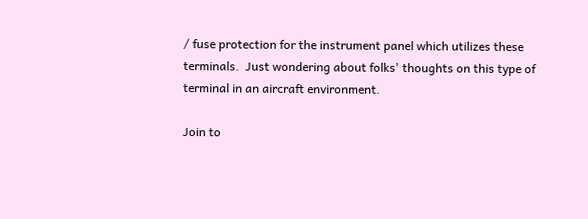/ fuse protection for the instrument panel which utilizes these terminals.  Just wondering about folks' thoughts on this type of terminal in an aircraft environment.

Join to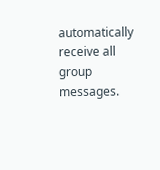automatically receive all group messages.